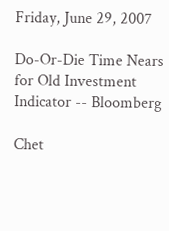Friday, June 29, 2007

Do-Or-Die Time Nears for Old Investment Indicator -- Bloomberg

Chet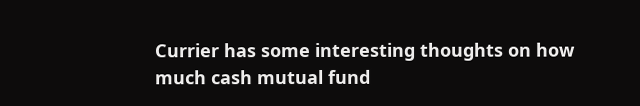Currier has some interesting thoughts on how much cash mutual fund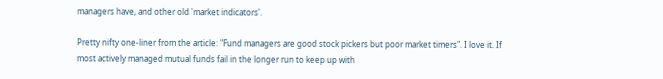managers have, and other old 'market indicators'.

Pretty nifty one-liner from the article: "Fund managers are good stock pickers but poor market timers". I love it. If most actively managed mutual funds fail in the longer run to keep up with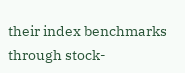their index benchmarks through stock-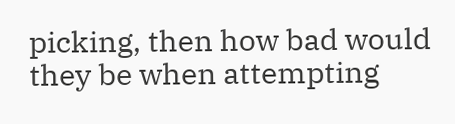picking, then how bad would they be when attempting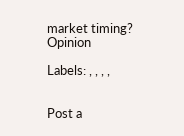market timing? Opinion

Labels: , , , ,


Post a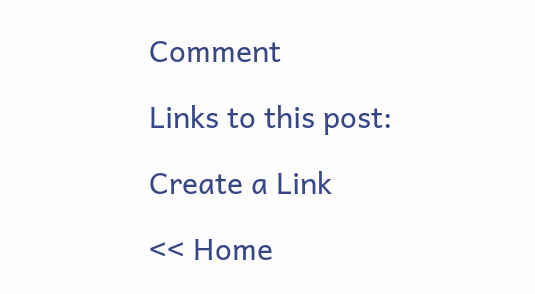Comment

Links to this post:

Create a Link

<< Home